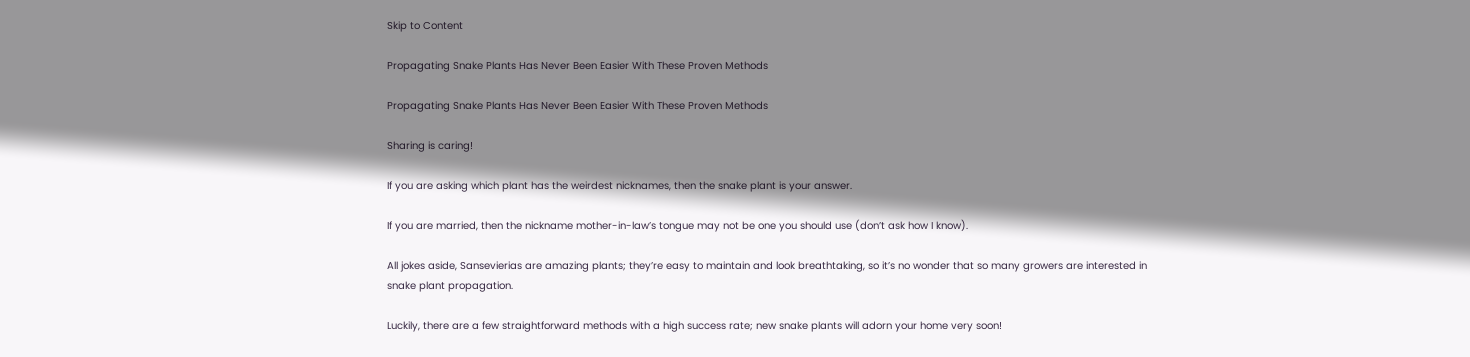Skip to Content

Propagating Snake Plants Has Never Been Easier With These Proven Methods

Propagating Snake Plants Has Never Been Easier With These Proven Methods

Sharing is caring!

If you are asking which plant has the weirdest nicknames, then the snake plant is your answer.

If you are married, then the nickname mother-in-law’s tongue may not be one you should use (don’t ask how I know).

All jokes aside, Sansevierias are amazing plants; they’re easy to maintain and look breathtaking, so it’s no wonder that so many growers are interested in snake plant propagation.

Luckily, there are a few straightforward methods with a high success rate; new snake plants will adorn your home very soon!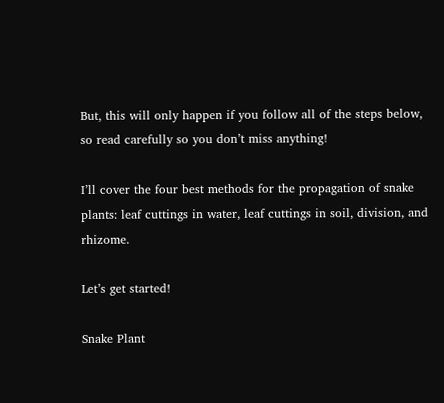But, this will only happen if you follow all of the steps below, so read carefully so you don’t miss anything!

I’ll cover the four best methods for the propagation of snake plants: leaf cuttings in water, leaf cuttings in soil, division, and rhizome.

Let’s get started!

Snake Plant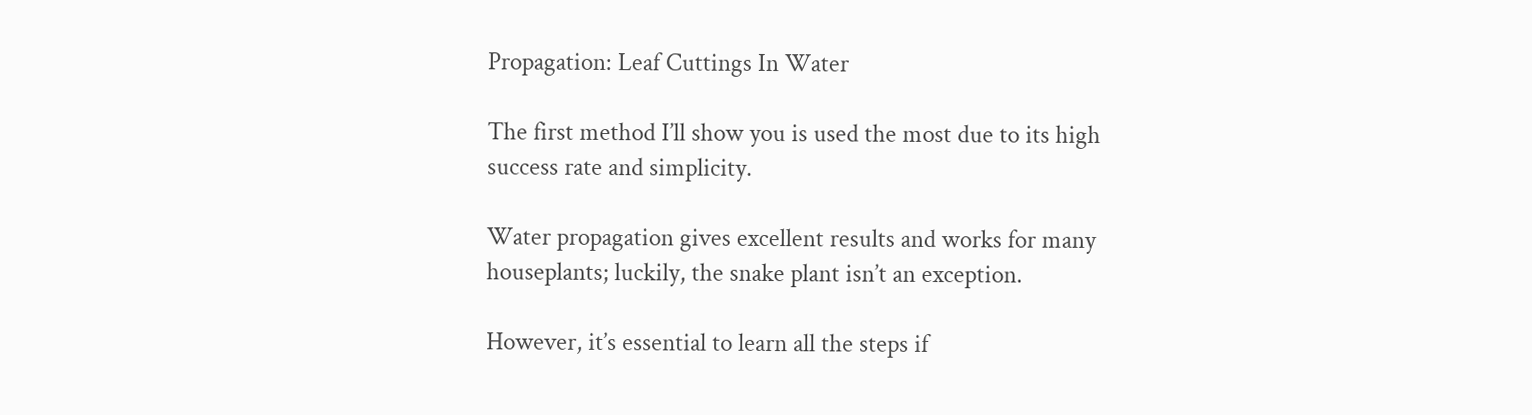Propagation: Leaf Cuttings In Water

The first method I’ll show you is used the most due to its high success rate and simplicity.

Water propagation gives excellent results and works for many houseplants; luckily, the snake plant isn’t an exception.

However, it’s essential to learn all the steps if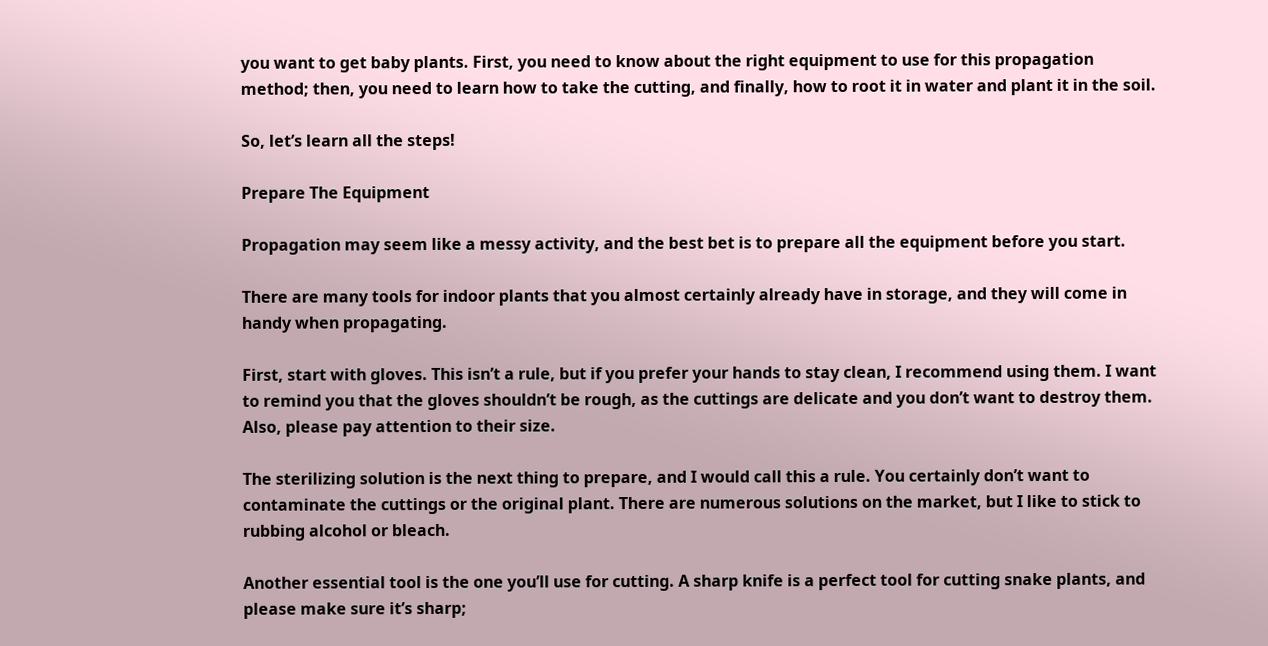you want to get baby plants. First, you need to know about the right equipment to use for this propagation method; then, you need to learn how to take the cutting, and finally, how to root it in water and plant it in the soil.

So, let’s learn all the steps!

Prepare The Equipment

Propagation may seem like a messy activity, and the best bet is to prepare all the equipment before you start.

There are many tools for indoor plants that you almost certainly already have in storage, and they will come in handy when propagating.

First, start with gloves. This isn’t a rule, but if you prefer your hands to stay clean, I recommend using them. I want to remind you that the gloves shouldn’t be rough, as the cuttings are delicate and you don’t want to destroy them. Also, please pay attention to their size.

The sterilizing solution is the next thing to prepare, and I would call this a rule. You certainly don’t want to contaminate the cuttings or the original plant. There are numerous solutions on the market, but I like to stick to rubbing alcohol or bleach.

Another essential tool is the one you’ll use for cutting. A sharp knife is a perfect tool for cutting snake plants, and please make sure it’s sharp;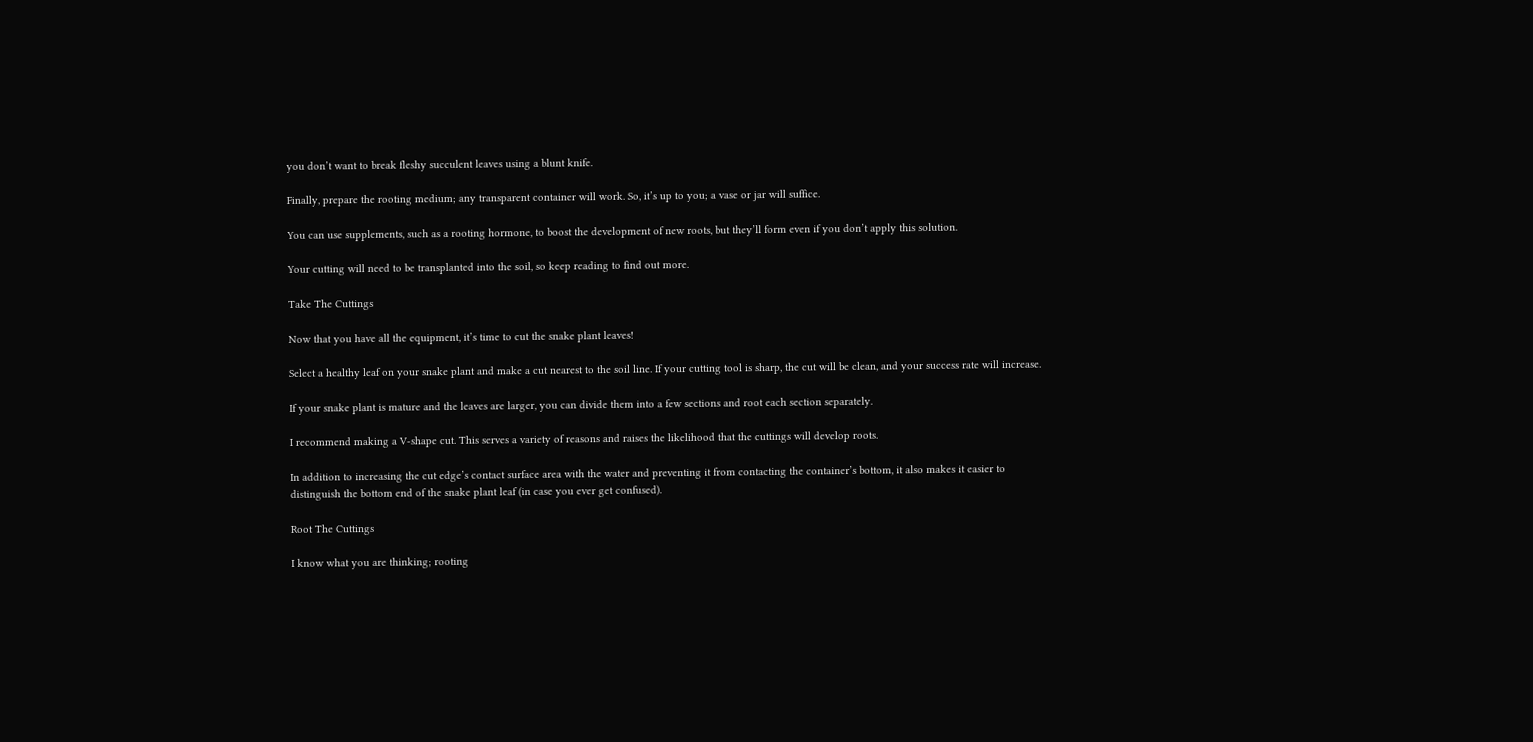you don’t want to break fleshy succulent leaves using a blunt knife.

Finally, prepare the rooting medium; any transparent container will work. So, it’s up to you; a vase or jar will suffice.

You can use supplements, such as a rooting hormone, to boost the development of new roots, but they’ll form even if you don’t apply this solution.

Your cutting will need to be transplanted into the soil, so keep reading to find out more.

Take The Cuttings

Now that you have all the equipment, it’s time to cut the snake plant leaves!

Select a healthy leaf on your snake plant and make a cut nearest to the soil line. If your cutting tool is sharp, the cut will be clean, and your success rate will increase.

If your snake plant is mature and the leaves are larger, you can divide them into a few sections and root each section separately.

I recommend making a V-shape cut. This serves a variety of reasons and raises the likelihood that the cuttings will develop roots.

In addition to increasing the cut edge’s contact surface area with the water and preventing it from contacting the container’s bottom, it also makes it easier to distinguish the bottom end of the snake plant leaf (in case you ever get confused).

Root The Cuttings

I know what you are thinking; rooting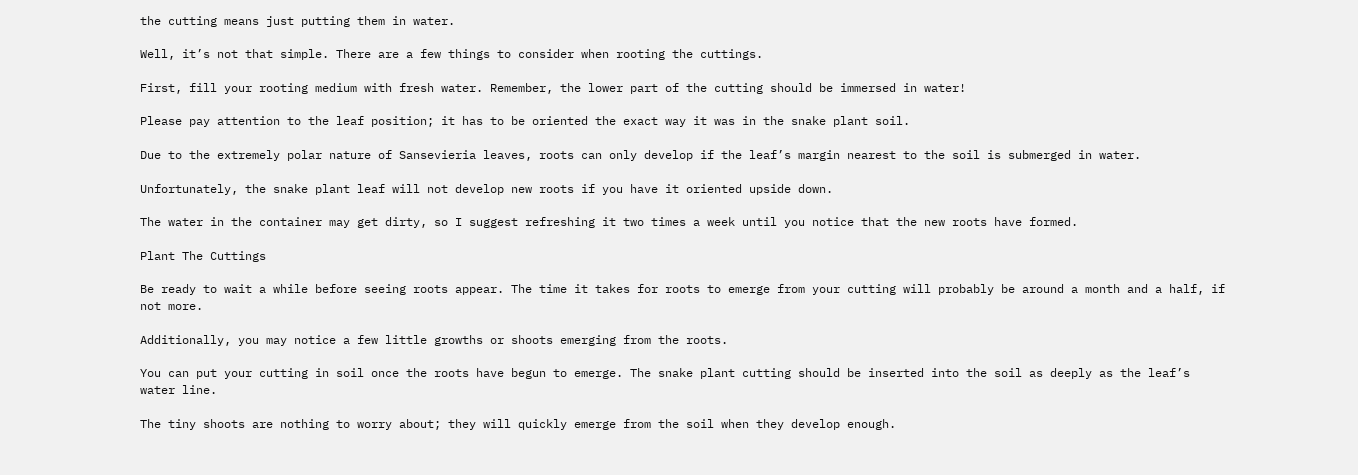the cutting means just putting them in water.

Well, it’s not that simple. There are a few things to consider when rooting the cuttings.

First, fill your rooting medium with fresh water. Remember, the lower part of the cutting should be immersed in water!

Please pay attention to the leaf position; it has to be oriented the exact way it was in the snake plant soil.

Due to the extremely polar nature of Sansevieria leaves, roots can only develop if the leaf’s margin nearest to the soil is submerged in water.

Unfortunately, the snake plant leaf will not develop new roots if you have it oriented upside down.

The water in the container may get dirty, so I suggest refreshing it two times a week until you notice that the new roots have formed.

Plant The Cuttings

Be ready to wait a while before seeing roots appear. The time it takes for roots to emerge from your cutting will probably be around a month and a half, if not more.

Additionally, you may notice a few little growths or shoots emerging from the roots.

You can put your cutting in soil once the roots have begun to emerge. The snake plant cutting should be inserted into the soil as deeply as the leaf’s water line.

The tiny shoots are nothing to worry about; they will quickly emerge from the soil when they develop enough.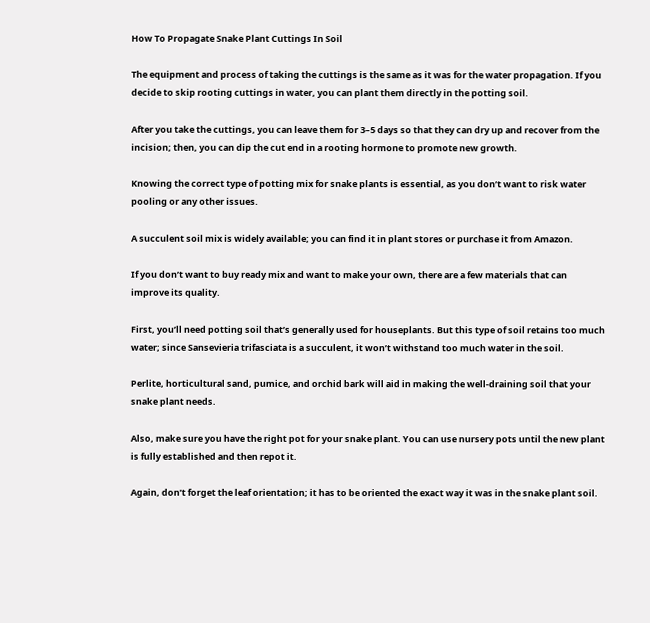How To Propagate Snake Plant Cuttings In Soil

The equipment and process of taking the cuttings is the same as it was for the water propagation. If you decide to skip rooting cuttings in water, you can plant them directly in the potting soil.

After you take the cuttings, you can leave them for 3–5 days so that they can dry up and recover from the incision; then, you can dip the cut end in a rooting hormone to promote new growth.

Knowing the correct type of potting mix for snake plants is essential, as you don’t want to risk water pooling or any other issues.

A succulent soil mix is widely available; you can find it in plant stores or purchase it from Amazon.

If you don’t want to buy ready mix and want to make your own, there are a few materials that can improve its quality.

First, you’ll need potting soil that’s generally used for houseplants. But this type of soil retains too much water; since Sansevieria trifasciata is a succulent, it won’t withstand too much water in the soil.

Perlite, horticultural sand, pumice, and orchid bark will aid in making the well-draining soil that your snake plant needs.

Also, make sure you have the right pot for your snake plant. You can use nursery pots until the new plant is fully established and then repot it.

Again, don’t forget the leaf orientation; it has to be oriented the exact way it was in the snake plant soil.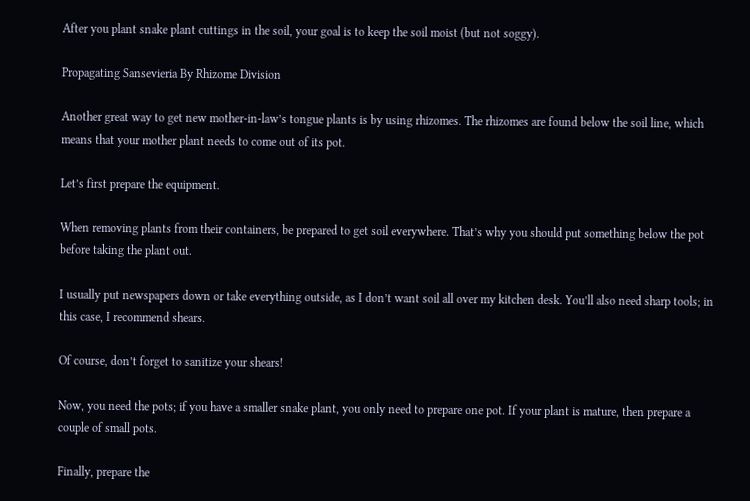After you plant snake plant cuttings in the soil, your goal is to keep the soil moist (but not soggy).

Propagating Sansevieria By Rhizome Division

Another great way to get new mother-in-law’s tongue plants is by using rhizomes. The rhizomes are found below the soil line, which means that your mother plant needs to come out of its pot.

Let’s first prepare the equipment.

When removing plants from their containers, be prepared to get soil everywhere. That’s why you should put something below the pot before taking the plant out.

I usually put newspapers down or take everything outside, as I don’t want soil all over my kitchen desk. You’ll also need sharp tools; in this case, I recommend shears.

Of course, don’t forget to sanitize your shears!

Now, you need the pots; if you have a smaller snake plant, you only need to prepare one pot. If your plant is mature, then prepare a couple of small pots.

Finally, prepare the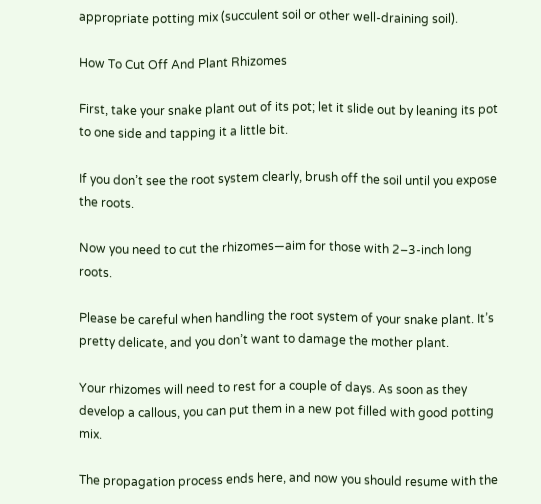appropriate potting mix (succulent soil or other well-draining soil).

How To Cut Off And Plant Rhizomes

First, take your snake plant out of its pot; let it slide out by leaning its pot to one side and tapping it a little bit.

If you don’t see the root system clearly, brush off the soil until you expose the roots.

Now you need to cut the rhizomes—aim for those with 2–3-inch long roots.

Please be careful when handling the root system of your snake plant. It’s pretty delicate, and you don’t want to damage the mother plant.

Your rhizomes will need to rest for a couple of days. As soon as they develop a callous, you can put them in a new pot filled with good potting mix.

The propagation process ends here, and now you should resume with the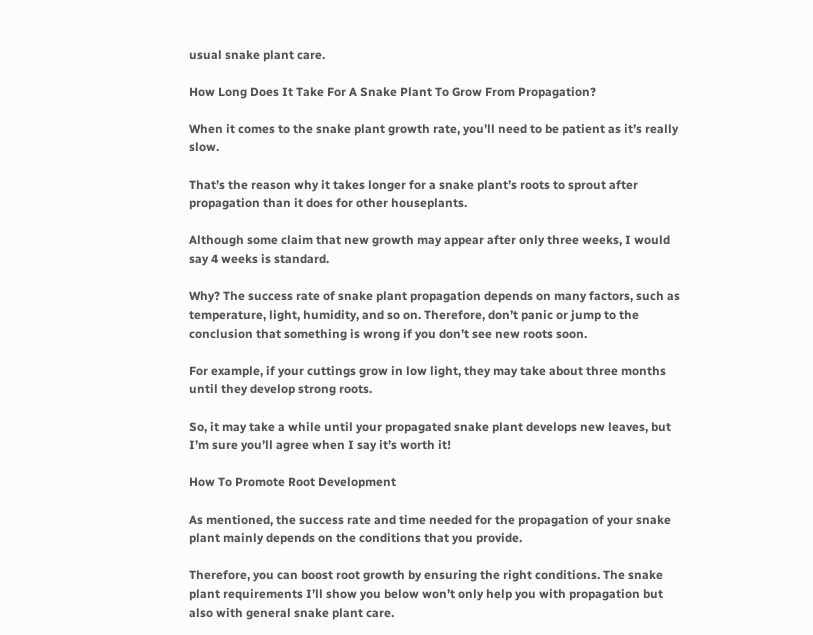usual snake plant care.

How Long Does It Take For A Snake Plant To Grow From Propagation?

When it comes to the snake plant growth rate, you’ll need to be patient as it’s really slow.

That’s the reason why it takes longer for a snake plant’s roots to sprout after propagation than it does for other houseplants.

Although some claim that new growth may appear after only three weeks, I would say 4 weeks is standard.

Why? The success rate of snake plant propagation depends on many factors, such as temperature, light, humidity, and so on. Therefore, don’t panic or jump to the conclusion that something is wrong if you don’t see new roots soon.

For example, if your cuttings grow in low light, they may take about three months until they develop strong roots.

So, it may take a while until your propagated snake plant develops new leaves, but I’m sure you’ll agree when I say it’s worth it!

How To Promote Root Development

As mentioned, the success rate and time needed for the propagation of your snake plant mainly depends on the conditions that you provide.

Therefore, you can boost root growth by ensuring the right conditions. The snake plant requirements I’ll show you below won’t only help you with propagation but also with general snake plant care.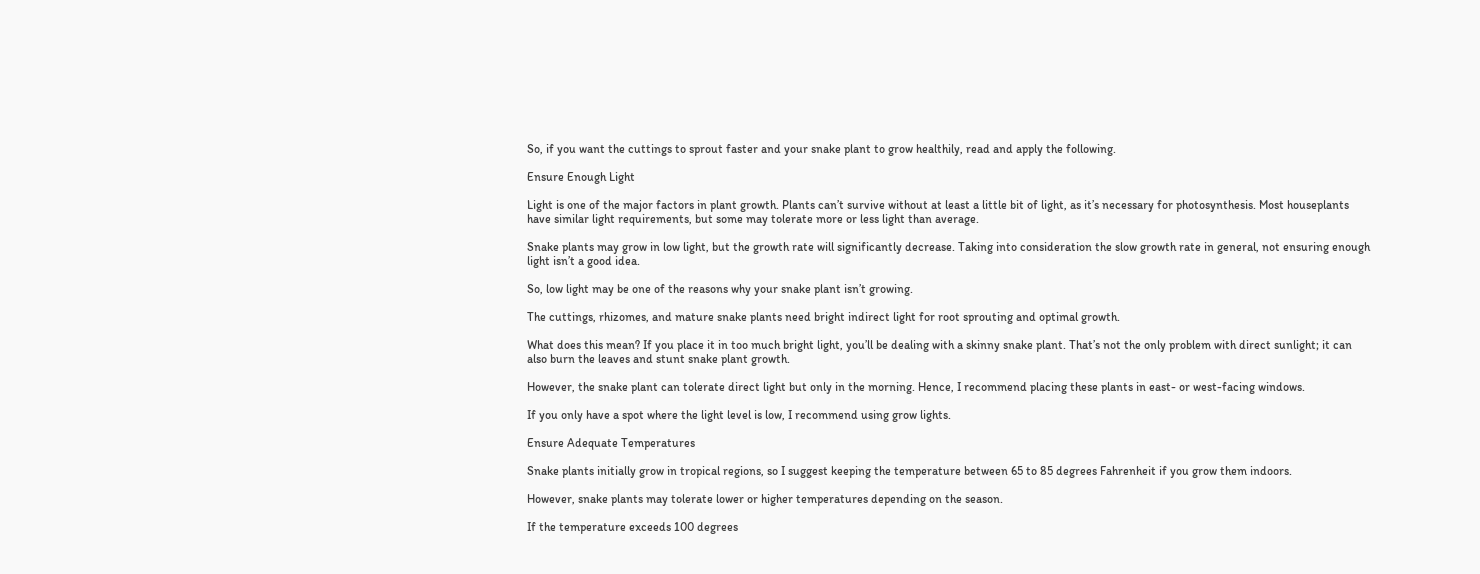So, if you want the cuttings to sprout faster and your snake plant to grow healthily, read and apply the following.

Ensure Enough Light

Light is one of the major factors in plant growth. Plants can’t survive without at least a little bit of light, as it’s necessary for photosynthesis. Most houseplants have similar light requirements, but some may tolerate more or less light than average.

Snake plants may grow in low light, but the growth rate will significantly decrease. Taking into consideration the slow growth rate in general, not ensuring enough light isn’t a good idea.

So, low light may be one of the reasons why your snake plant isn’t growing.

The cuttings, rhizomes, and mature snake plants need bright indirect light for root sprouting and optimal growth.

What does this mean? If you place it in too much bright light, you’ll be dealing with a skinny snake plant. That’s not the only problem with direct sunlight; it can also burn the leaves and stunt snake plant growth.

However, the snake plant can tolerate direct light but only in the morning. Hence, I recommend placing these plants in east- or west-facing windows.

If you only have a spot where the light level is low, I recommend using grow lights.

Ensure Adequate Temperatures

Snake plants initially grow in tropical regions, so I suggest keeping the temperature between 65 to 85 degrees Fahrenheit if you grow them indoors.

However, snake plants may tolerate lower or higher temperatures depending on the season.

If the temperature exceeds 100 degrees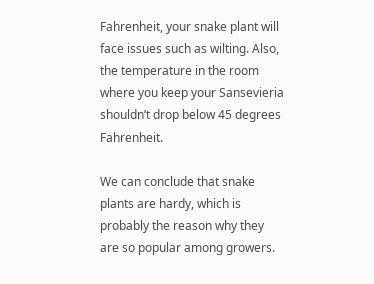Fahrenheit, your snake plant will face issues such as wilting. Also, the temperature in the room where you keep your Sansevieria shouldn’t drop below 45 degrees Fahrenheit.

We can conclude that snake plants are hardy, which is probably the reason why they are so popular among growers.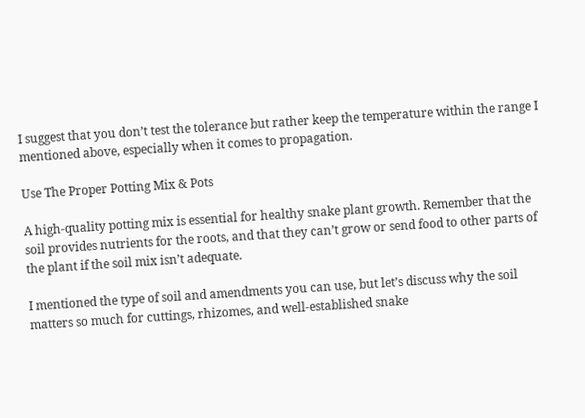I suggest that you don’t test the tolerance but rather keep the temperature within the range I mentioned above, especially when it comes to propagation.

Use The Proper Potting Mix & Pots

A high-quality potting mix is essential for healthy snake plant growth. Remember that the soil provides nutrients for the roots, and that they can’t grow or send food to other parts of the plant if the soil mix isn’t adequate.

I mentioned the type of soil and amendments you can use, but let’s discuss why the soil matters so much for cuttings, rhizomes, and well-established snake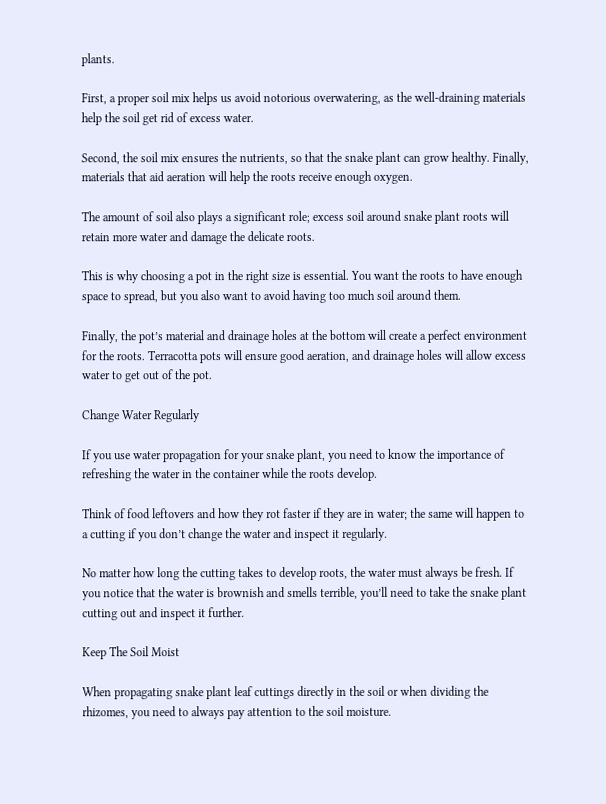plants.

First, a proper soil mix helps us avoid notorious overwatering, as the well-draining materials help the soil get rid of excess water.

Second, the soil mix ensures the nutrients, so that the snake plant can grow healthy. Finally, materials that aid aeration will help the roots receive enough oxygen.

The amount of soil also plays a significant role; excess soil around snake plant roots will retain more water and damage the delicate roots.

This is why choosing a pot in the right size is essential. You want the roots to have enough space to spread, but you also want to avoid having too much soil around them.

Finally, the pot’s material and drainage holes at the bottom will create a perfect environment for the roots. Terracotta pots will ensure good aeration, and drainage holes will allow excess water to get out of the pot.

Change Water Regularly

If you use water propagation for your snake plant, you need to know the importance of refreshing the water in the container while the roots develop.

Think of food leftovers and how they rot faster if they are in water; the same will happen to a cutting if you don’t change the water and inspect it regularly.

No matter how long the cutting takes to develop roots, the water must always be fresh. If you notice that the water is brownish and smells terrible, you’ll need to take the snake plant cutting out and inspect it further.

Keep The Soil Moist

When propagating snake plant leaf cuttings directly in the soil or when dividing the rhizomes, you need to always pay attention to the soil moisture.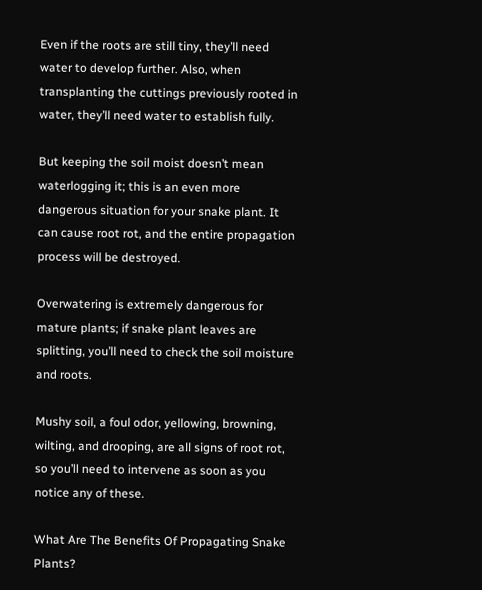Even if the roots are still tiny, they’ll need water to develop further. Also, when transplanting the cuttings previously rooted in water, they’ll need water to establish fully.

But keeping the soil moist doesn’t mean waterlogging it; this is an even more dangerous situation for your snake plant. It can cause root rot, and the entire propagation process will be destroyed.

Overwatering is extremely dangerous for mature plants; if snake plant leaves are splitting, you’ll need to check the soil moisture and roots.

Mushy soil, a foul odor, yellowing, browning, wilting, and drooping, are all signs of root rot, so you’ll need to intervene as soon as you notice any of these.

What Are The Benefits Of Propagating Snake Plants?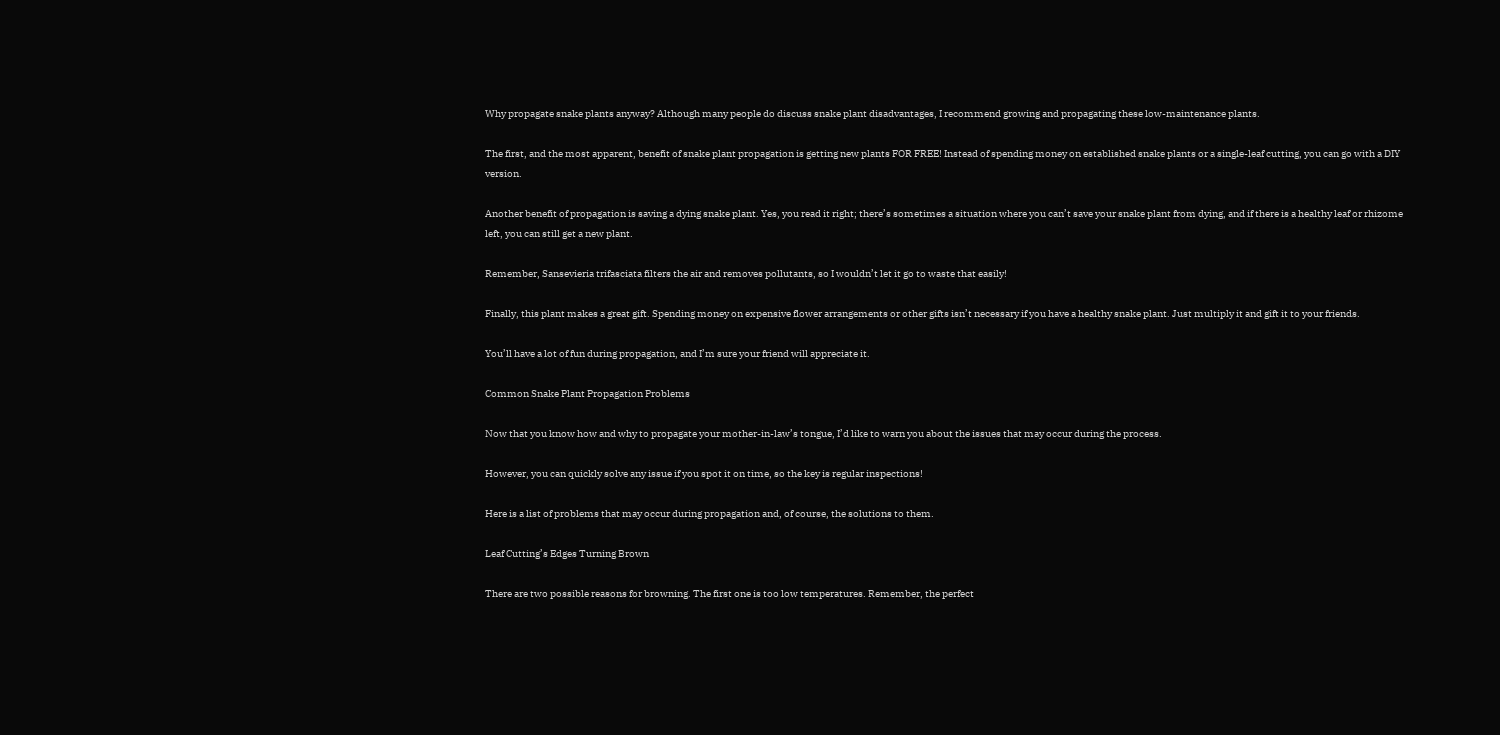Why propagate snake plants anyway? Although many people do discuss snake plant disadvantages, I recommend growing and propagating these low-maintenance plants.

The first, and the most apparent, benefit of snake plant propagation is getting new plants FOR FREE! Instead of spending money on established snake plants or a single-leaf cutting, you can go with a DIY version.

Another benefit of propagation is saving a dying snake plant. Yes, you read it right; there’s sometimes a situation where you can’t save your snake plant from dying, and if there is a healthy leaf or rhizome left, you can still get a new plant.

Remember, Sansevieria trifasciata filters the air and removes pollutants, so I wouldn’t let it go to waste that easily!

Finally, this plant makes a great gift. Spending money on expensive flower arrangements or other gifts isn’t necessary if you have a healthy snake plant. Just multiply it and gift it to your friends.

You’ll have a lot of fun during propagation, and I’m sure your friend will appreciate it.

Common Snake Plant Propagation Problems

Now that you know how and why to propagate your mother-in-law’s tongue, I’d like to warn you about the issues that may occur during the process.

However, you can quickly solve any issue if you spot it on time, so the key is regular inspections!

Here is a list of problems that may occur during propagation and, of course, the solutions to them.

Leaf Cutting’s Edges Turning Brown

There are two possible reasons for browning. The first one is too low temperatures. Remember, the perfect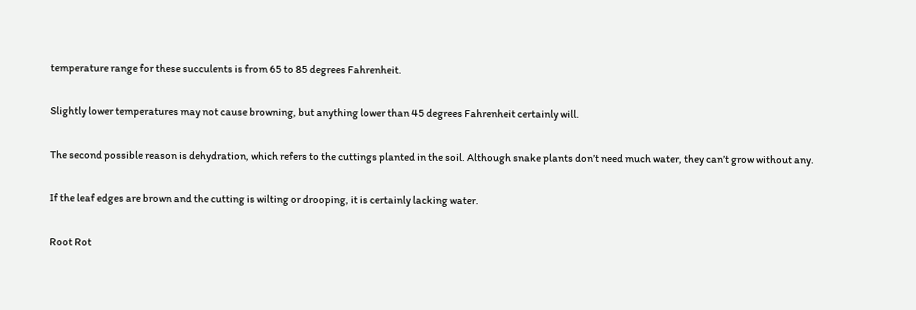temperature range for these succulents is from 65 to 85 degrees Fahrenheit.

Slightly lower temperatures may not cause browning, but anything lower than 45 degrees Fahrenheit certainly will.

The second possible reason is dehydration, which refers to the cuttings planted in the soil. Although snake plants don’t need much water, they can’t grow without any.

If the leaf edges are brown and the cutting is wilting or drooping, it is certainly lacking water.

Root Rot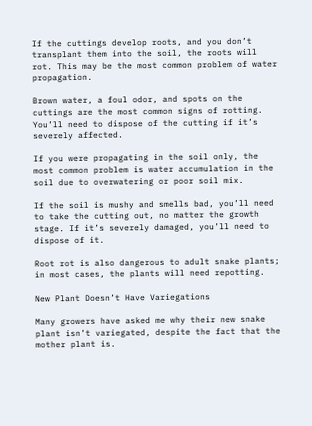If the cuttings develop roots, and you don’t transplant them into the soil, the roots will rot. This may be the most common problem of water propagation.

Brown water, a foul odor, and spots on the cuttings are the most common signs of rotting. You’ll need to dispose of the cutting if it’s severely affected.

If you were propagating in the soil only, the most common problem is water accumulation in the soil due to overwatering or poor soil mix.

If the soil is mushy and smells bad, you’ll need to take the cutting out, no matter the growth stage. If it’s severely damaged, you’ll need to dispose of it.

Root rot is also dangerous to adult snake plants; in most cases, the plants will need repotting.

New Plant Doesn’t Have Variegations

Many growers have asked me why their new snake plant isn’t variegated, despite the fact that the mother plant is.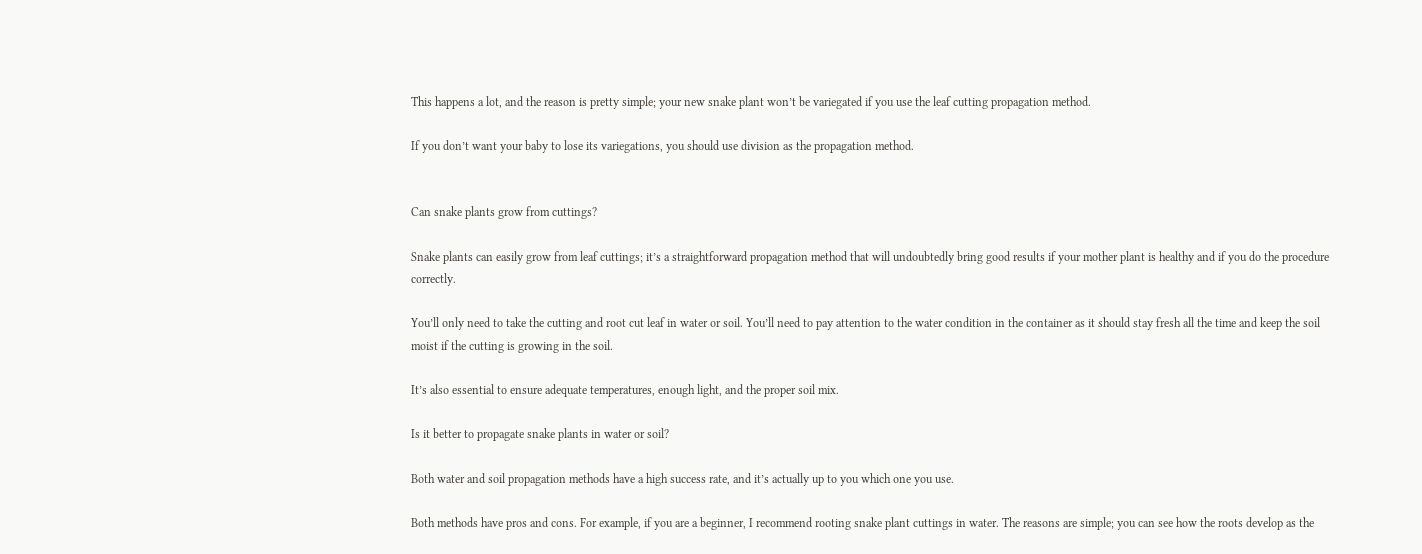This happens a lot, and the reason is pretty simple; your new snake plant won’t be variegated if you use the leaf cutting propagation method.

If you don’t want your baby to lose its variegations, you should use division as the propagation method.


Can snake plants grow from cuttings?

Snake plants can easily grow from leaf cuttings; it’s a straightforward propagation method that will undoubtedly bring good results if your mother plant is healthy and if you do the procedure correctly.

You’ll only need to take the cutting and root cut leaf in water or soil. You’ll need to pay attention to the water condition in the container as it should stay fresh all the time and keep the soil moist if the cutting is growing in the soil.

It’s also essential to ensure adequate temperatures, enough light, and the proper soil mix.

Is it better to propagate snake plants in water or soil?

Both water and soil propagation methods have a high success rate, and it’s actually up to you which one you use.

Both methods have pros and cons. For example, if you are a beginner, I recommend rooting snake plant cuttings in water. The reasons are simple; you can see how the roots develop as the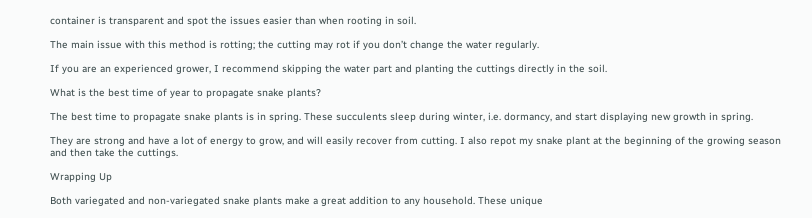container is transparent and spot the issues easier than when rooting in soil.

The main issue with this method is rotting; the cutting may rot if you don’t change the water regularly.

If you are an experienced grower, I recommend skipping the water part and planting the cuttings directly in the soil.

What is the best time of year to propagate snake plants?

The best time to propagate snake plants is in spring. These succulents sleep during winter, i.e. dormancy, and start displaying new growth in spring.

They are strong and have a lot of energy to grow, and will easily recover from cutting. I also repot my snake plant at the beginning of the growing season and then take the cuttings.

Wrapping Up

Both variegated and non-variegated snake plants make a great addition to any household. These unique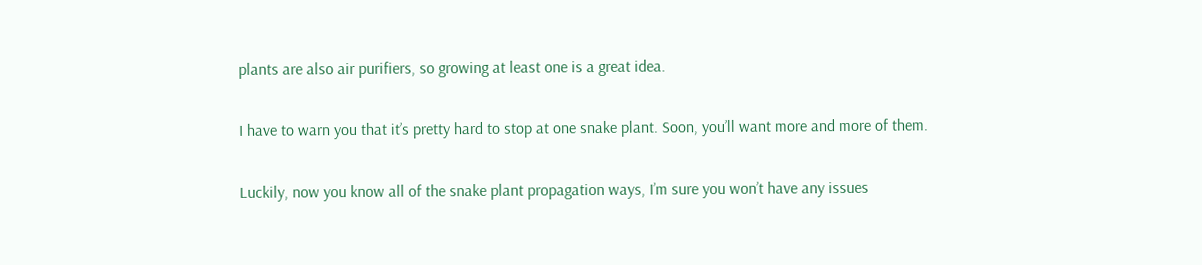plants are also air purifiers, so growing at least one is a great idea.

I have to warn you that it’s pretty hard to stop at one snake plant. Soon, you’ll want more and more of them.

Luckily, now you know all of the snake plant propagation ways, I’m sure you won’t have any issues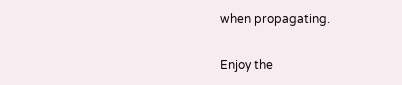when propagating.

Enjoy the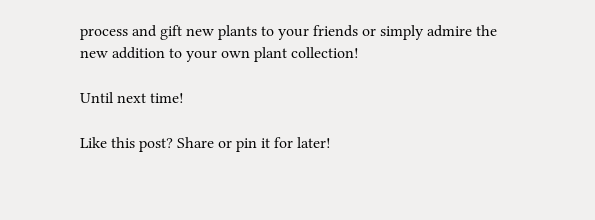process and gift new plants to your friends or simply admire the new addition to your own plant collection!

Until next time!

Like this post? Share or pin it for later!